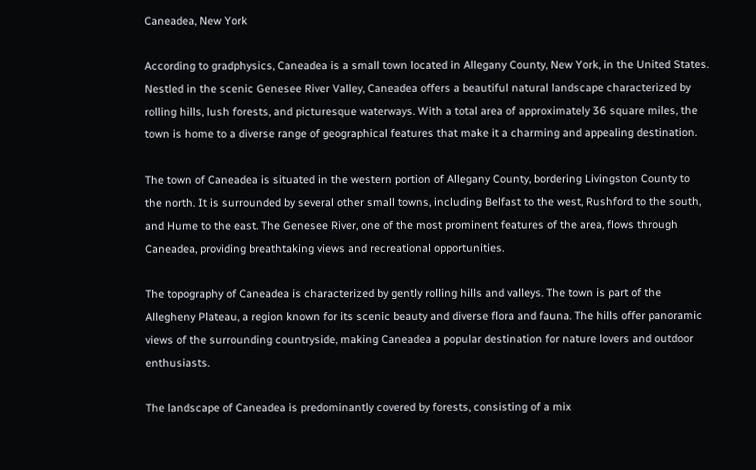Caneadea, New York

According to gradphysics, Caneadea is a small town located in Allegany County, New York, in the United States. Nestled in the scenic Genesee River Valley, Caneadea offers a beautiful natural landscape characterized by rolling hills, lush forests, and picturesque waterways. With a total area of approximately 36 square miles, the town is home to a diverse range of geographical features that make it a charming and appealing destination.

The town of Caneadea is situated in the western portion of Allegany County, bordering Livingston County to the north. It is surrounded by several other small towns, including Belfast to the west, Rushford to the south, and Hume to the east. The Genesee River, one of the most prominent features of the area, flows through Caneadea, providing breathtaking views and recreational opportunities.

The topography of Caneadea is characterized by gently rolling hills and valleys. The town is part of the Allegheny Plateau, a region known for its scenic beauty and diverse flora and fauna. The hills offer panoramic views of the surrounding countryside, making Caneadea a popular destination for nature lovers and outdoor enthusiasts.

The landscape of Caneadea is predominantly covered by forests, consisting of a mix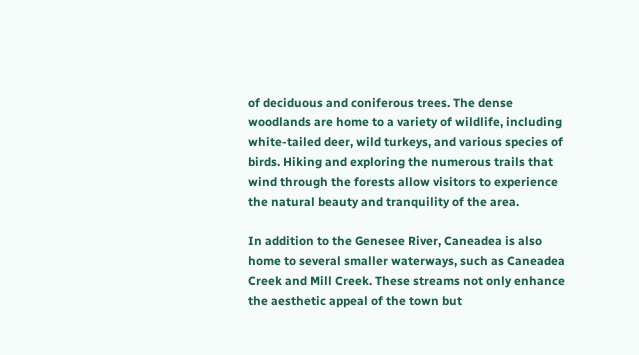of deciduous and coniferous trees. The dense woodlands are home to a variety of wildlife, including white-tailed deer, wild turkeys, and various species of birds. Hiking and exploring the numerous trails that wind through the forests allow visitors to experience the natural beauty and tranquility of the area.

In addition to the Genesee River, Caneadea is also home to several smaller waterways, such as Caneadea Creek and Mill Creek. These streams not only enhance the aesthetic appeal of the town but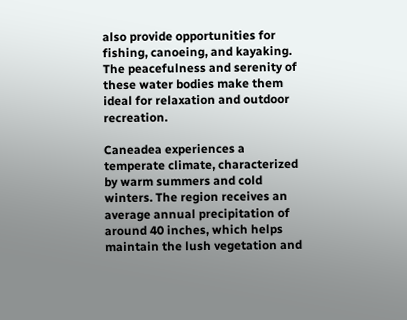also provide opportunities for fishing, canoeing, and kayaking. The peacefulness and serenity of these water bodies make them ideal for relaxation and outdoor recreation.

Caneadea experiences a temperate climate, characterized by warm summers and cold winters. The region receives an average annual precipitation of around 40 inches, which helps maintain the lush vegetation and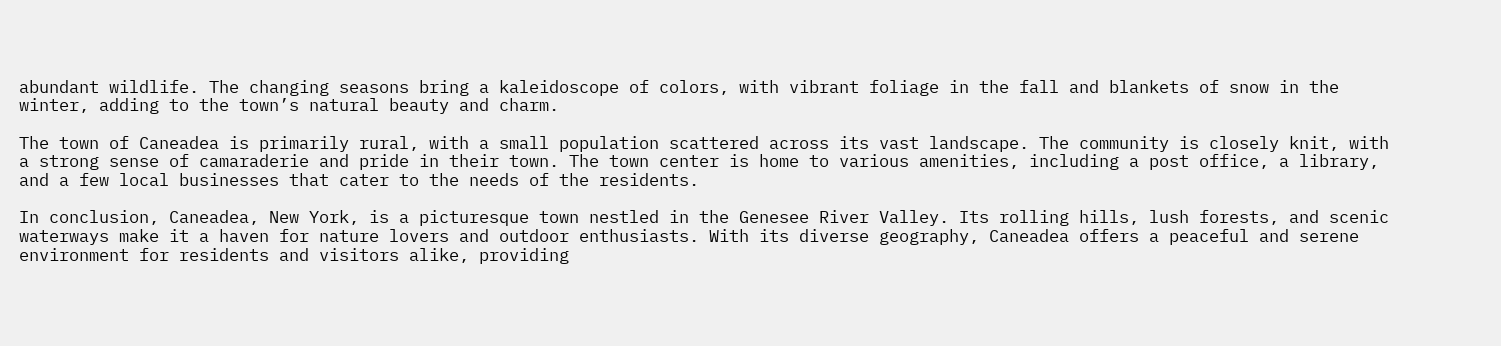abundant wildlife. The changing seasons bring a kaleidoscope of colors, with vibrant foliage in the fall and blankets of snow in the winter, adding to the town’s natural beauty and charm.

The town of Caneadea is primarily rural, with a small population scattered across its vast landscape. The community is closely knit, with a strong sense of camaraderie and pride in their town. The town center is home to various amenities, including a post office, a library, and a few local businesses that cater to the needs of the residents.

In conclusion, Caneadea, New York, is a picturesque town nestled in the Genesee River Valley. Its rolling hills, lush forests, and scenic waterways make it a haven for nature lovers and outdoor enthusiasts. With its diverse geography, Caneadea offers a peaceful and serene environment for residents and visitors alike, providing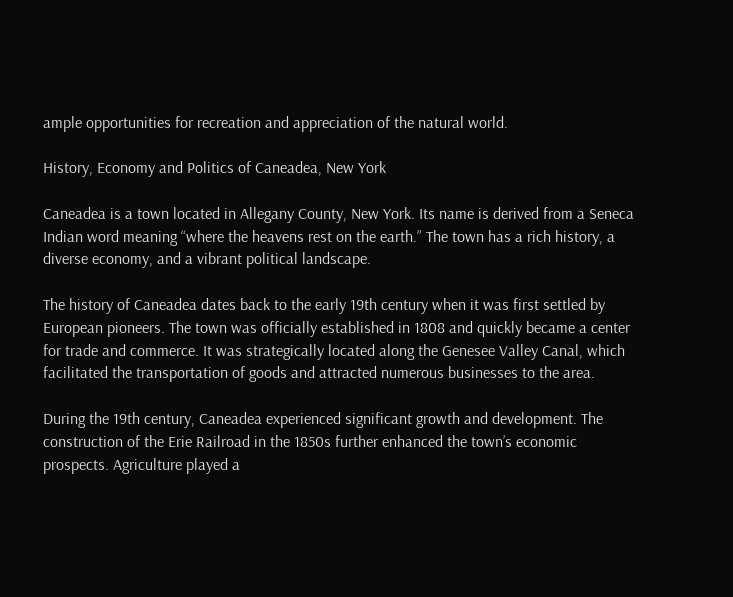ample opportunities for recreation and appreciation of the natural world.

History, Economy and Politics of Caneadea, New York

Caneadea is a town located in Allegany County, New York. Its name is derived from a Seneca Indian word meaning “where the heavens rest on the earth.” The town has a rich history, a diverse economy, and a vibrant political landscape.

The history of Caneadea dates back to the early 19th century when it was first settled by European pioneers. The town was officially established in 1808 and quickly became a center for trade and commerce. It was strategically located along the Genesee Valley Canal, which facilitated the transportation of goods and attracted numerous businesses to the area.

During the 19th century, Caneadea experienced significant growth and development. The construction of the Erie Railroad in the 1850s further enhanced the town’s economic prospects. Agriculture played a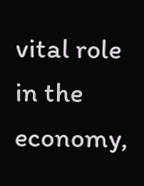vital role in the economy,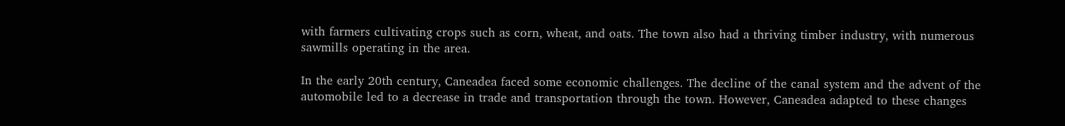with farmers cultivating crops such as corn, wheat, and oats. The town also had a thriving timber industry, with numerous sawmills operating in the area.

In the early 20th century, Caneadea faced some economic challenges. The decline of the canal system and the advent of the automobile led to a decrease in trade and transportation through the town. However, Caneadea adapted to these changes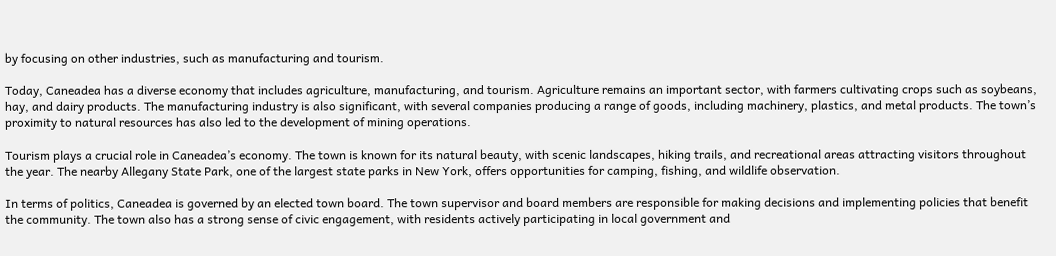by focusing on other industries, such as manufacturing and tourism.

Today, Caneadea has a diverse economy that includes agriculture, manufacturing, and tourism. Agriculture remains an important sector, with farmers cultivating crops such as soybeans, hay, and dairy products. The manufacturing industry is also significant, with several companies producing a range of goods, including machinery, plastics, and metal products. The town’s proximity to natural resources has also led to the development of mining operations.

Tourism plays a crucial role in Caneadea’s economy. The town is known for its natural beauty, with scenic landscapes, hiking trails, and recreational areas attracting visitors throughout the year. The nearby Allegany State Park, one of the largest state parks in New York, offers opportunities for camping, fishing, and wildlife observation.

In terms of politics, Caneadea is governed by an elected town board. The town supervisor and board members are responsible for making decisions and implementing policies that benefit the community. The town also has a strong sense of civic engagement, with residents actively participating in local government and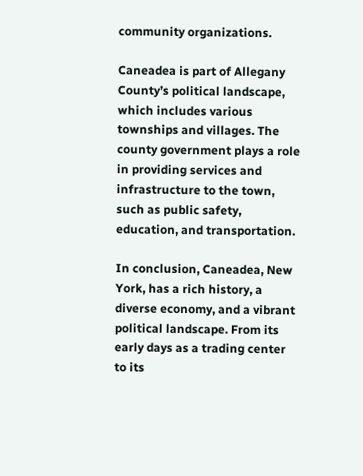community organizations.

Caneadea is part of Allegany County’s political landscape, which includes various townships and villages. The county government plays a role in providing services and infrastructure to the town, such as public safety, education, and transportation.

In conclusion, Caneadea, New York, has a rich history, a diverse economy, and a vibrant political landscape. From its early days as a trading center to its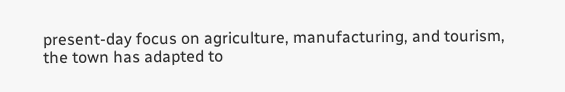present-day focus on agriculture, manufacturing, and tourism, the town has adapted to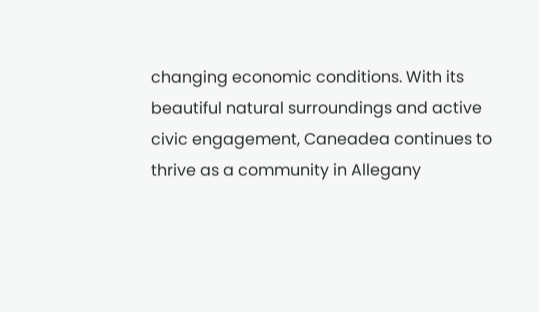changing economic conditions. With its beautiful natural surroundings and active civic engagement, Caneadea continues to thrive as a community in Allegany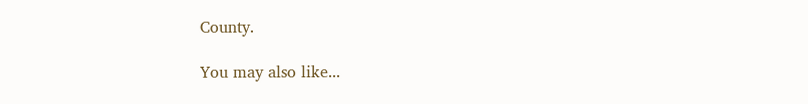County.

You may also like...